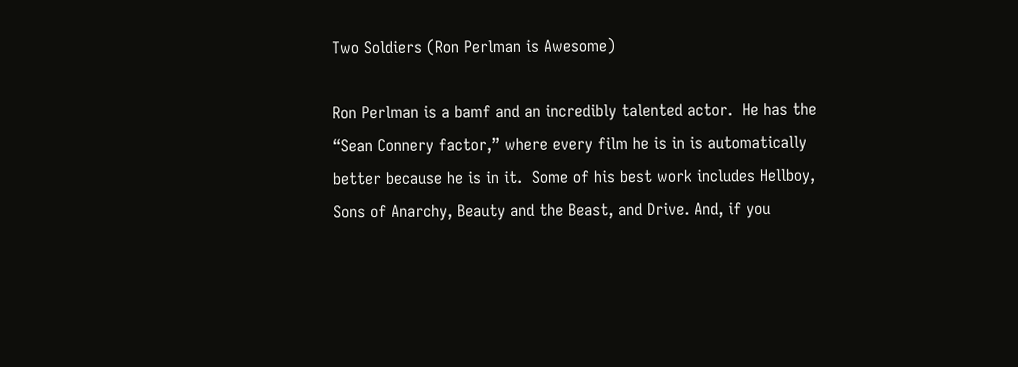Two Soldiers (Ron Perlman is Awesome)

Ron Perlman is a bamf and an incredibly talented actor.  He has the “Sean Connery factor,” where every film he is in is automatically better because he is in it.  Some of his best work includes Hellboy, Sons of Anarchy, Beauty and the Beast, and Drive. And, if you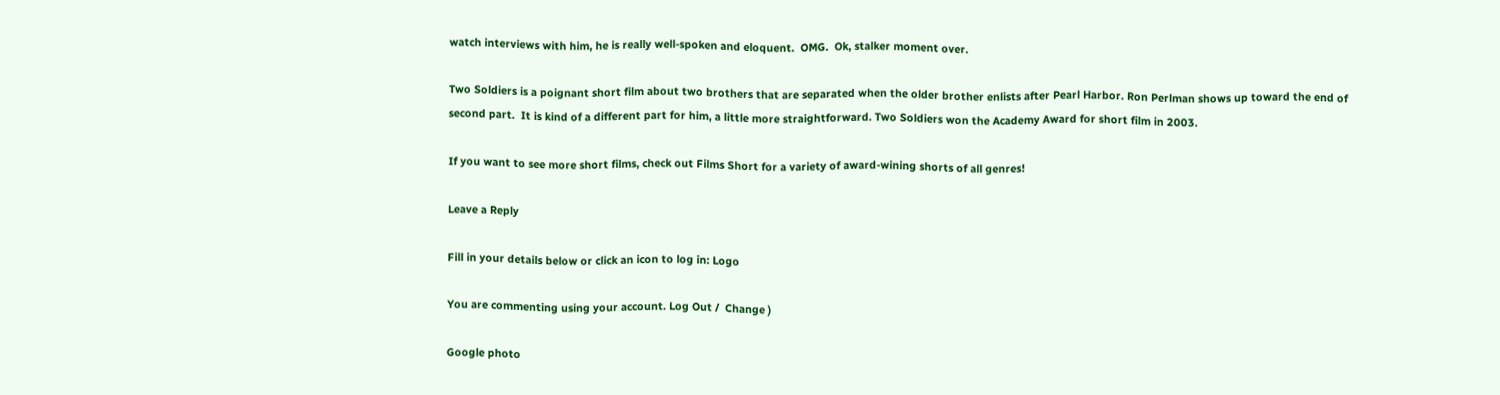watch interviews with him, he is really well-spoken and eloquent.  OMG.  Ok, stalker moment over.

Two Soldiers is a poignant short film about two brothers that are separated when the older brother enlists after Pearl Harbor. Ron Perlman shows up toward the end of second part.  It is kind of a different part for him, a little more straightforward. Two Soldiers won the Academy Award for short film in 2003.

If you want to see more short films, check out Films Short for a variety of award-wining shorts of all genres!

Leave a Reply

Fill in your details below or click an icon to log in: Logo

You are commenting using your account. Log Out /  Change )

Google photo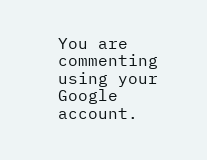You are commenting using your Google account.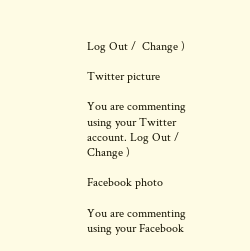Log Out /  Change )

Twitter picture

You are commenting using your Twitter account. Log Out /  Change )

Facebook photo

You are commenting using your Facebook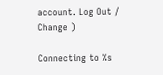account. Log Out /  Change )

Connecting to %s